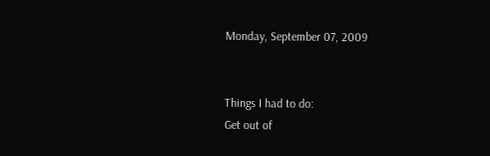Monday, September 07, 2009


Things I had to do:
Get out of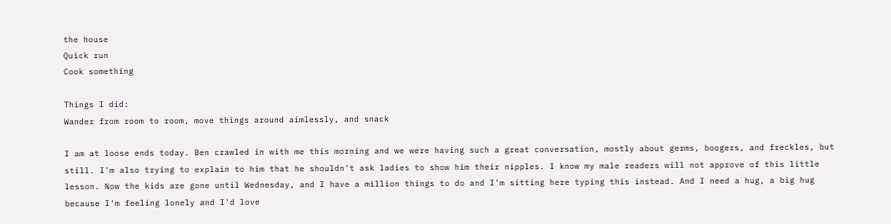the house
Quick run
Cook something

Things I did:
Wander from room to room, move things around aimlessly, and snack

I am at loose ends today. Ben crawled in with me this morning and we were having such a great conversation, mostly about germs, boogers, and freckles, but still. I'm also trying to explain to him that he shouldn't ask ladies to show him their nipples. I know my male readers will not approve of this little lesson. Now the kids are gone until Wednesday, and I have a million things to do and I'm sitting here typing this instead. And I need a hug, a big hug because I'm feeling lonely and I'd love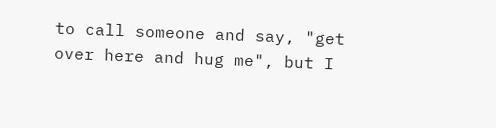to call someone and say, "get over here and hug me", but I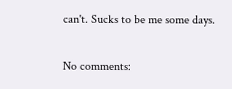can't. Sucks to be me some days.

No comments: